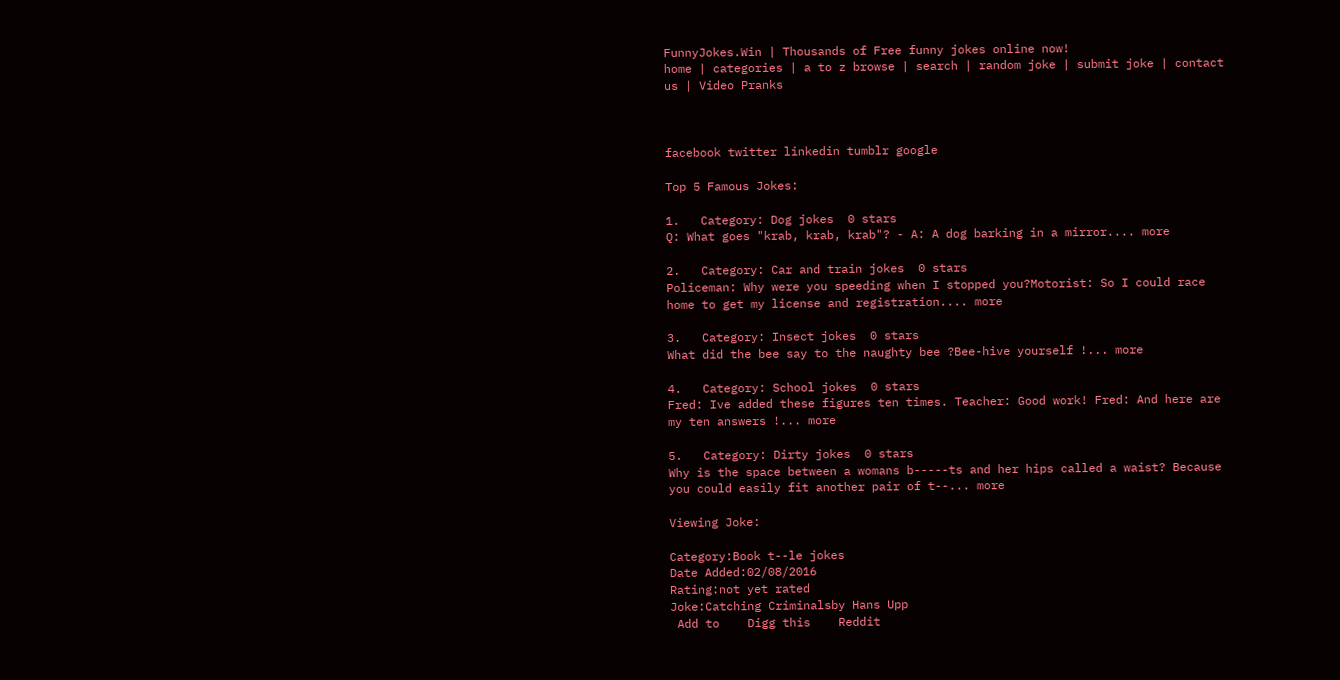FunnyJokes.Win | Thousands of Free funny jokes online now!
home | categories | a to z browse | search | random joke | submit joke | contact us | Video Pranks



facebook twitter linkedin tumblr google

Top 5 Famous Jokes:

1.   Category: Dog jokes  0 stars
Q: What goes "krab, krab, krab"? - A: A dog barking in a mirror.... more

2.   Category: Car and train jokes  0 stars
Policeman: Why were you speeding when I stopped you?Motorist: So I could race home to get my license and registration.... more

3.   Category: Insect jokes  0 stars
What did the bee say to the naughty bee ?Bee-hive yourself !... more

4.   Category: School jokes  0 stars
Fred: Ive added these figures ten times. Teacher: Good work! Fred: And here are my ten answers !... more

5.   Category: Dirty jokes  0 stars
Why is the space between a womans b-----ts and her hips called a waist? Because you could easily fit another pair of t--... more

Viewing Joke:

Category:Book t--le jokes
Date Added:02/08/2016
Rating:not yet rated
Joke:Catching Criminalsby Hans Upp
 Add to    Digg this    Reddit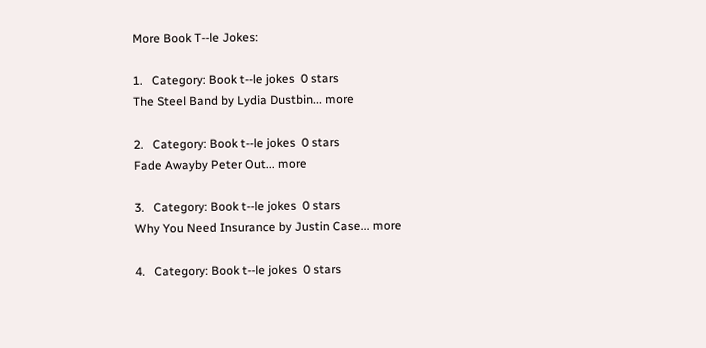More Book T--le Jokes:

1.   Category: Book t--le jokes  0 stars
The Steel Band by Lydia Dustbin... more

2.   Category: Book t--le jokes  0 stars
Fade Awayby Peter Out... more

3.   Category: Book t--le jokes  0 stars
Why You Need Insurance by Justin Case... more

4.   Category: Book t--le jokes  0 stars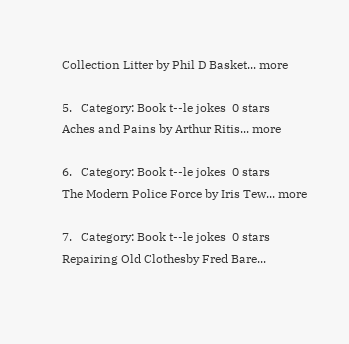Collection Litter by Phil D Basket... more

5.   Category: Book t--le jokes  0 stars
Aches and Pains by Arthur Ritis... more

6.   Category: Book t--le jokes  0 stars
The Modern Police Force by Iris Tew... more

7.   Category: Book t--le jokes  0 stars
Repairing Old Clothesby Fred Bare...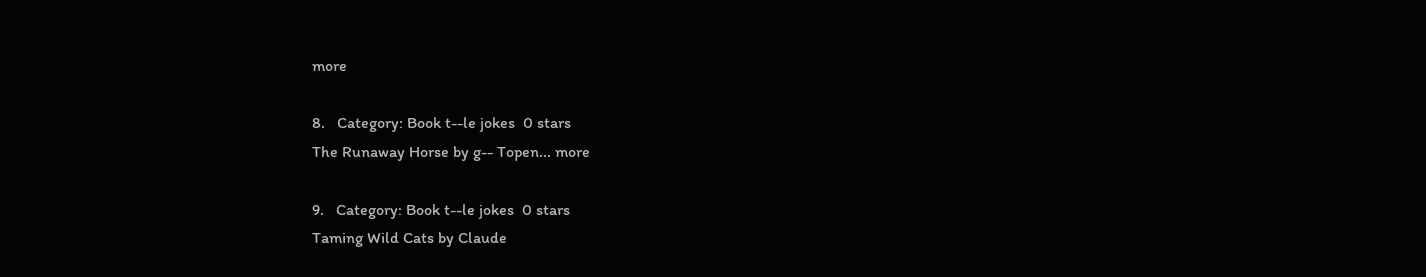more

8.   Category: Book t--le jokes  0 stars
The Runaway Horse by g-- Topen... more

9.   Category: Book t--le jokes  0 stars
Taming Wild Cats by Claude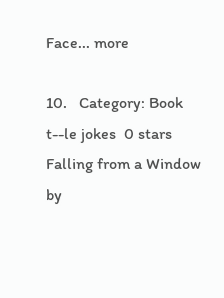Face... more

10.   Category: Book t--le jokes  0 stars
Falling from a Window by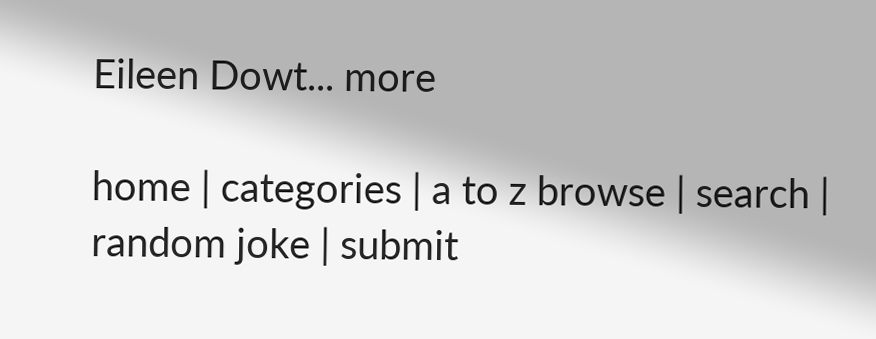Eileen Dowt... more

home | categories | a to z browse | search | random joke | submit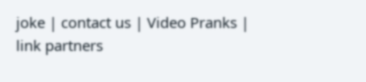joke | contact us | Video Pranks | link partners